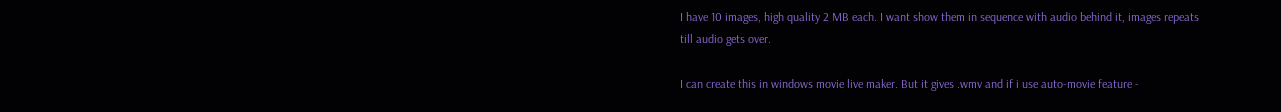I have 10 images, high quality 2 MB each. I want show them in sequence with audio behind it, images repeats till audio gets over.

I can create this in windows movie live maker. But it gives .wmv and if i use auto-movie feature -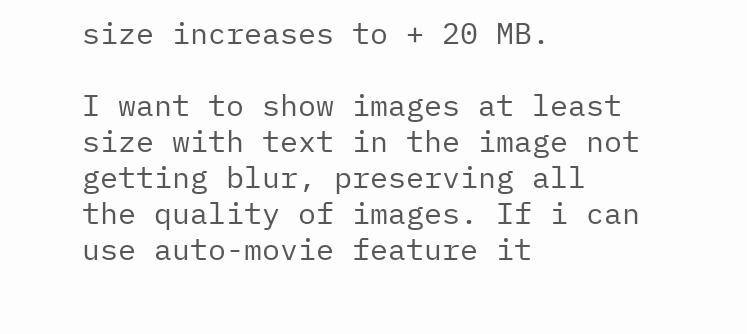size increases to + 20 MB.

I want to show images at least size with text in the image not getting blur, preserving all the quality of images. If i can use auto-movie feature it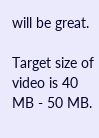will be great.

Target size of video is 40 MB - 50 MB.